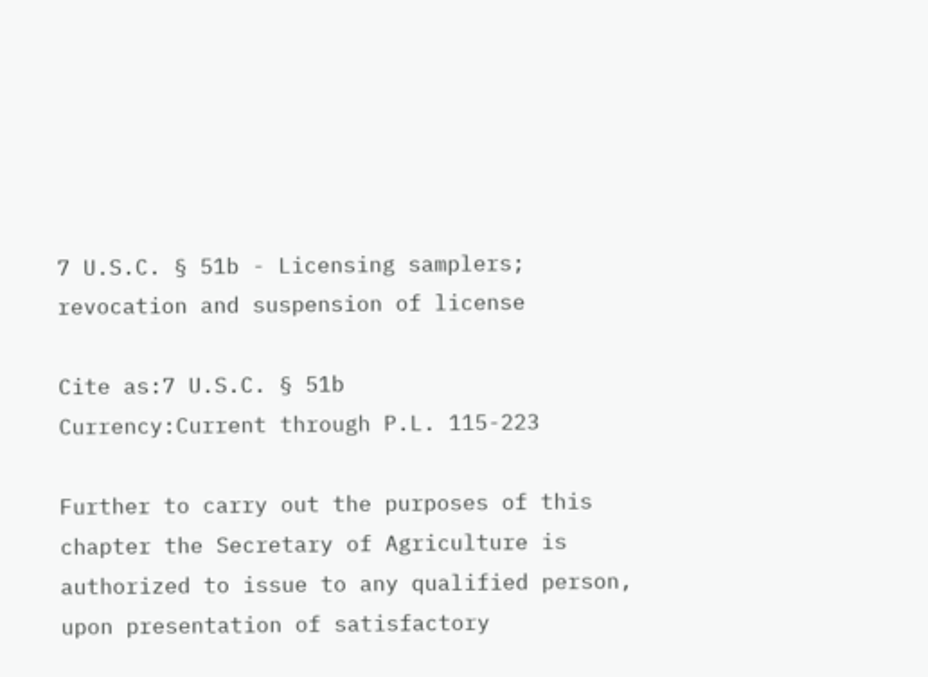7 U.S.C. § 51b - Licensing samplers; revocation and suspension of license

Cite as:7 U.S.C. § 51b
Currency:Current through P.L. 115-223

Further to carry out the purposes of this chapter the Secretary of Agriculture is authorized to issue to any qualified person, upon presentation of satisfactory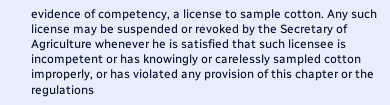evidence of competency, a license to sample cotton. Any such license may be suspended or revoked by the Secretary of Agriculture whenever he is satisfied that such licensee is incompetent or has knowingly or carelessly sampled cotton improperly, or has violated any provision of this chapter or the regulations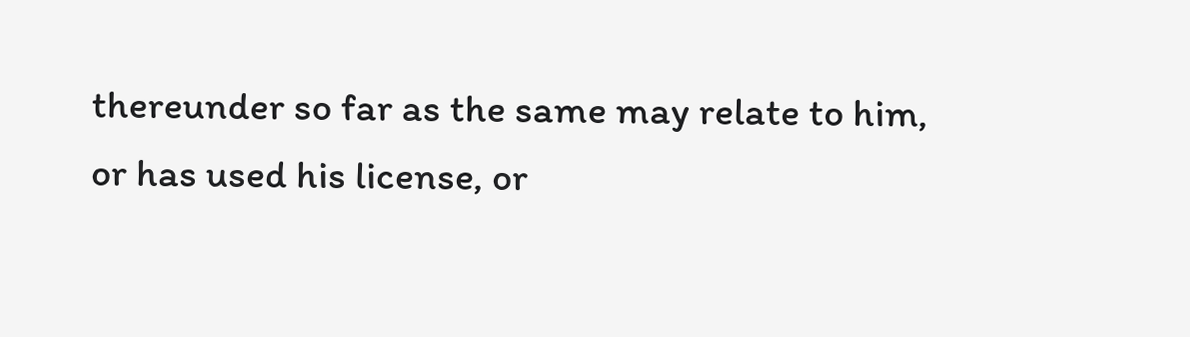thereunder so far as the same may relate to him, or has used his license, or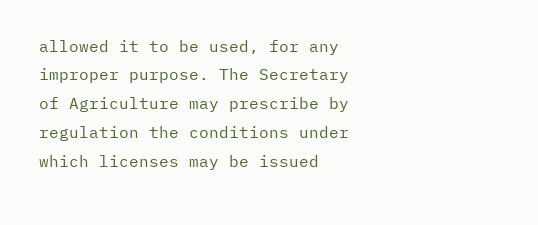allowed it to be used, for any improper purpose. The Secretary of Agriculture may prescribe by regulation the conditions under which licenses may be issued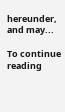hereunder, and may...

To continue reading